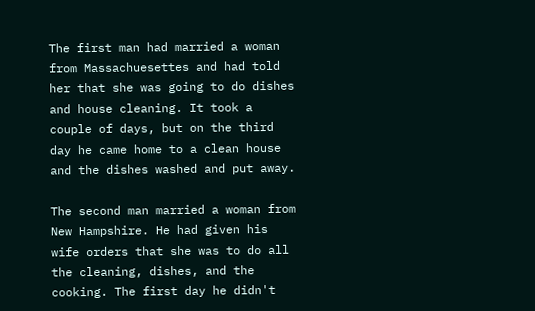The first man had married a woman from Massachuesettes and had told her that she was going to do dishes and house cleaning. It took a couple of days, but on the third day he came home to a clean house and the dishes washed and put away.

The second man married a woman from New Hampshire. He had given his wife orders that she was to do all the cleaning, dishes, and the cooking. The first day he didn't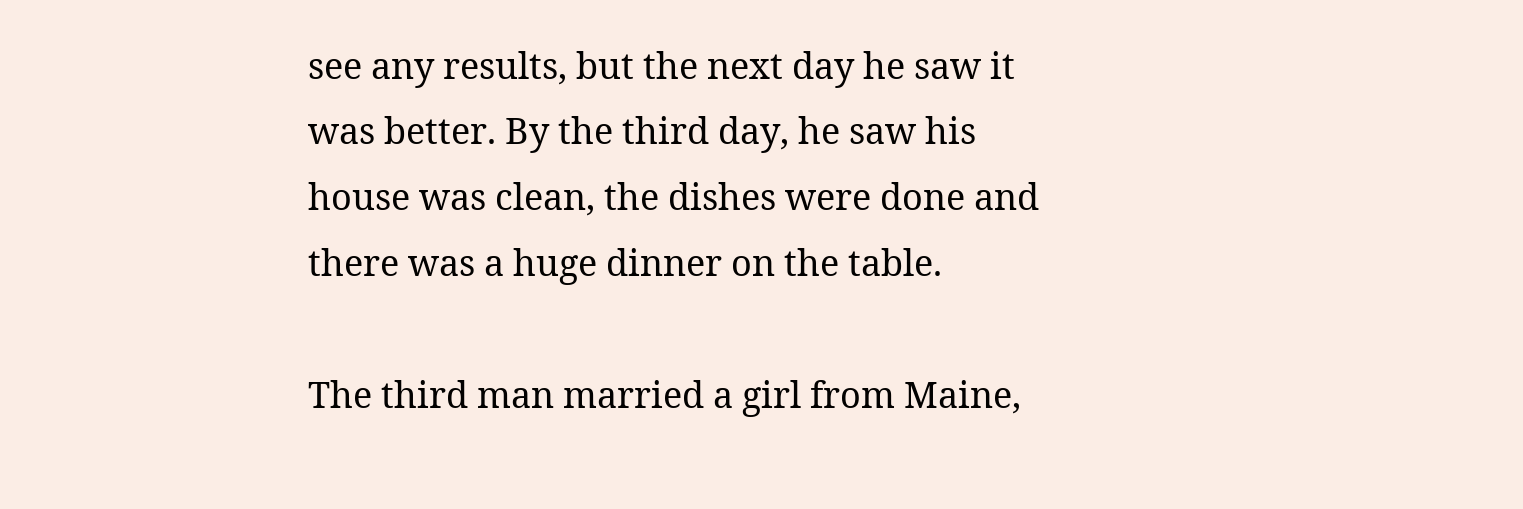see any results, but the next day he saw it was better. By the third day, he saw his house was clean, the dishes were done and there was a huge dinner on the table.

The third man married a girl from Maine,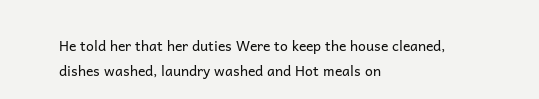He told her that her duties Were to keep the house cleaned, dishes washed, laundry washed and Hot meals on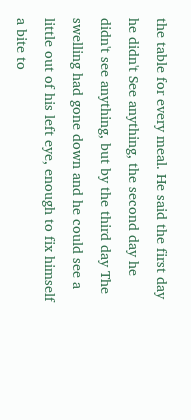the table for every meal. He said the first day he didn't See anything, the second day he didn't see anything, but by the third day The swelling had gone down and he could see a little out of his left eye, enough to fix himself a bite to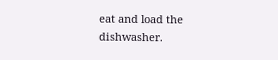eat and load the dishwasher.